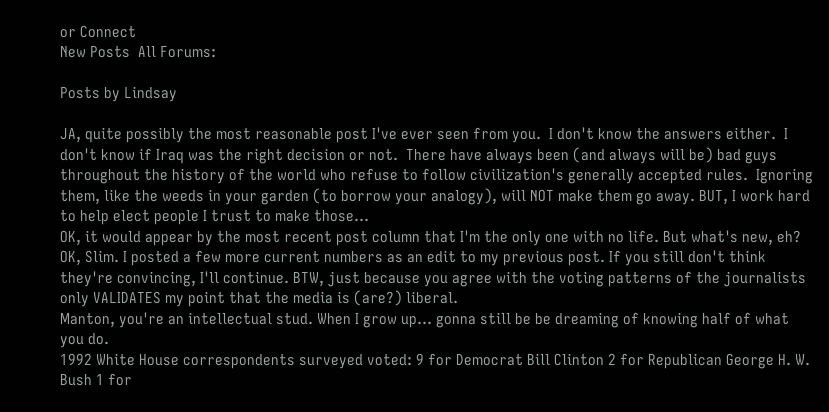or Connect
New Posts  All Forums:

Posts by Lindsay

JA, quite possibly the most reasonable post I've ever seen from you.  I don't know the answers either.  I don't know if Iraq was the right decision or not.  There have always been (and always will be) bad guys throughout the history of the world who refuse to follow civilization's generally accepted rules.  Ignoring them, like the weeds in your garden (to borrow your analogy), will NOT make them go away. BUT, I work hard to help elect people I trust to make those...
OK, it would appear by the most recent post column that I'm the only one with no life. But what's new, eh?
OK, Slim. I posted a few more current numbers as an edit to my previous post. If you still don't think they're convincing, I'll continue. BTW, just because you agree with the voting patterns of the journalists only VALIDATES my point that the media is (are?) liberal.
Manton, you're an intellectual stud. When I grow up... gonna still be be dreaming of knowing half of what you do.
1992 White House correspondents surveyed voted: 9 for Democrat Bill Clinton 2 for Republican George H. W. Bush 1 for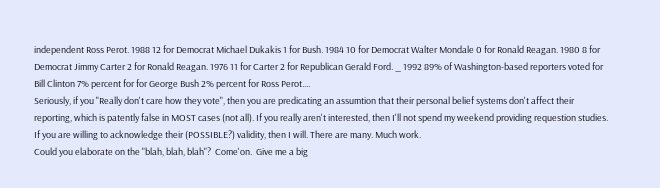independent Ross Perot. 1988 12 for Democrat Michael Dukakis 1 for Bush. 1984 10 for Democrat Walter Mondale 0 for Ronald Reagan. 1980 8 for Democrat Jimmy Carter 2 for Ronald Reagan. 1976 11 for Carter 2 for Republican Gerald Ford. _ 1992 89% of Washington-based reporters voted for Bill Clinton 7% percent for for George Bush 2% percent for Ross Perot....
Seriously, if you "Really don't care how they vote", then you are predicating an assumtion that their personal belief systems don't affect their reporting, which is patently false in MOST cases (not all). If you really aren't interested, then I'll not spend my weekend providing requestion studies. If you are willing to acknowledge their (POSSIBLE?) validity, then I will. There are many. Much work.
Could you elaborate on the "blah, blah, blah"?  Come'on.  Give me a big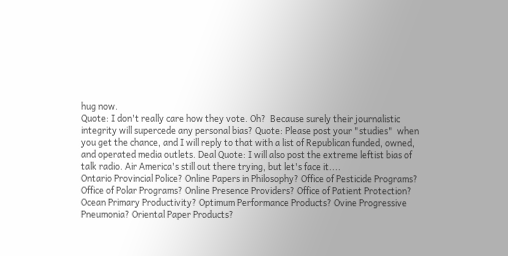hug now.
Quote: I don't really care how they vote. Oh?  Because surely their journalistic integrity will supercede any personal bias? Quote: Please post your "studies"  when you get the chance, and I will reply to that with a list of Republican funded, owned, and operated media outlets. Deal Quote: I will also post the extreme leftist bias of talk radio. Air America's still out there trying, but let's face it....
Ontario Provincial Police? Online Papers in Philosophy? Office of Pesticide Programs? Office of Polar Programs? Online Presence Providers? Office of Patient Protection? Ocean Primary Productivity? Optimum Performance Products? Ovine Progressive Pneumonia? Oriental Paper Products?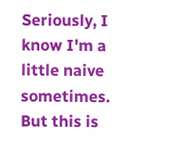Seriously, I know I'm a little naive sometimes. But this is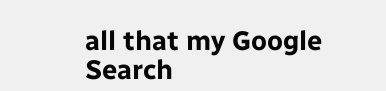all that my Google Search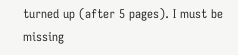turned up (after 5 pages). I must be missing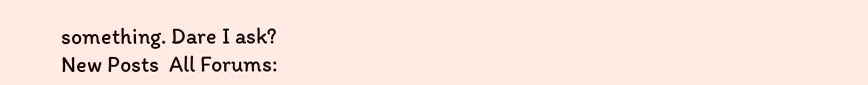something. Dare I ask?
New Posts  All Forums: